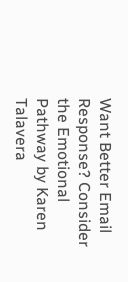Want Better Email Response? Consider the Emotional Pathway by Karen Talavera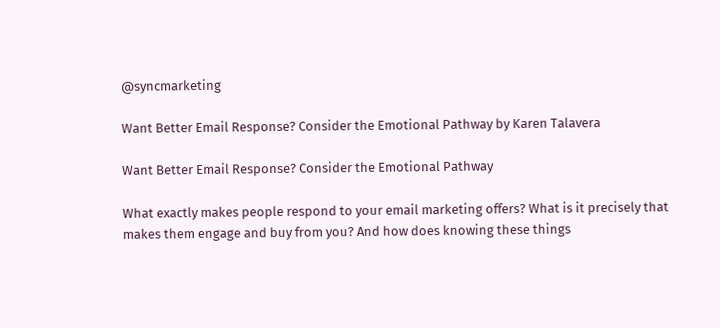@syncmarketing

Want Better Email Response? Consider the Emotional Pathway by Karen Talavera

Want Better Email Response? Consider the Emotional Pathway

What exactly makes people respond to your email marketing offers? What is it precisely that makes them engage and buy from you? And how does knowing these things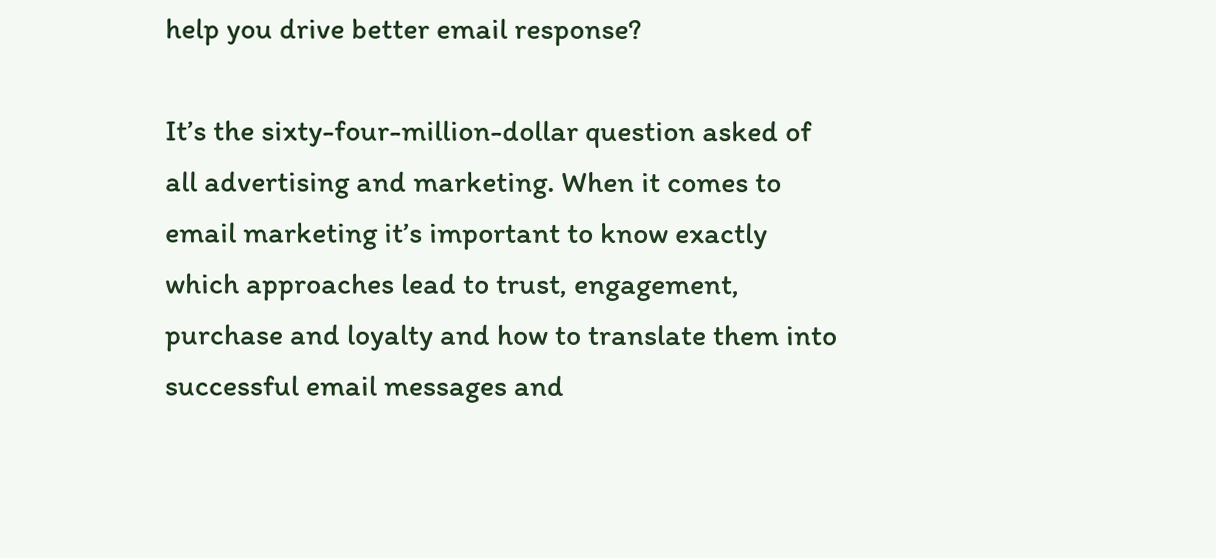help you drive better email response?

It’s the sixty-four-million-dollar question asked of all advertising and marketing. When it comes to email marketing it’s important to know exactly which approaches lead to trust, engagement, purchase and loyalty and how to translate them into successful email messages and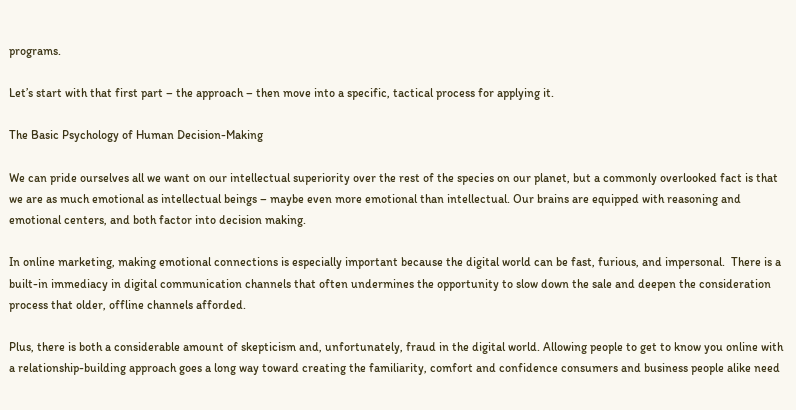programs.

Let’s start with that first part – the approach – then move into a specific, tactical process for applying it.

The Basic Psychology of Human Decision-Making

We can pride ourselves all we want on our intellectual superiority over the rest of the species on our planet, but a commonly overlooked fact is that we are as much emotional as intellectual beings – maybe even more emotional than intellectual. Our brains are equipped with reasoning and emotional centers, and both factor into decision making.

In online marketing, making emotional connections is especially important because the digital world can be fast, furious, and impersonal.  There is a built-in immediacy in digital communication channels that often undermines the opportunity to slow down the sale and deepen the consideration process that older, offline channels afforded.

Plus, there is both a considerable amount of skepticism and, unfortunately, fraud in the digital world. Allowing people to get to know you online with a relationship-building approach goes a long way toward creating the familiarity, comfort and confidence consumers and business people alike need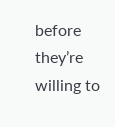before they’re willing to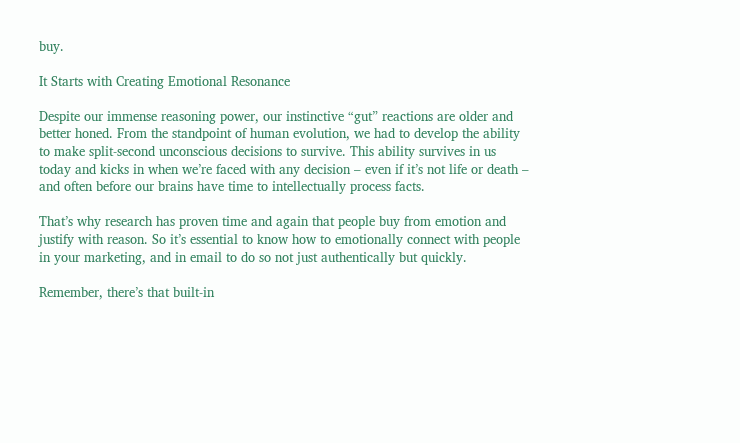buy.

It Starts with Creating Emotional Resonance

Despite our immense reasoning power, our instinctive “gut” reactions are older and better honed. From the standpoint of human evolution, we had to develop the ability to make split-second unconscious decisions to survive. This ability survives in us today and kicks in when we’re faced with any decision – even if it’s not life or death – and often before our brains have time to intellectually process facts.

That’s why research has proven time and again that people buy from emotion and justify with reason. So it’s essential to know how to emotionally connect with people in your marketing, and in email to do so not just authentically but quickly.

Remember, there’s that built-in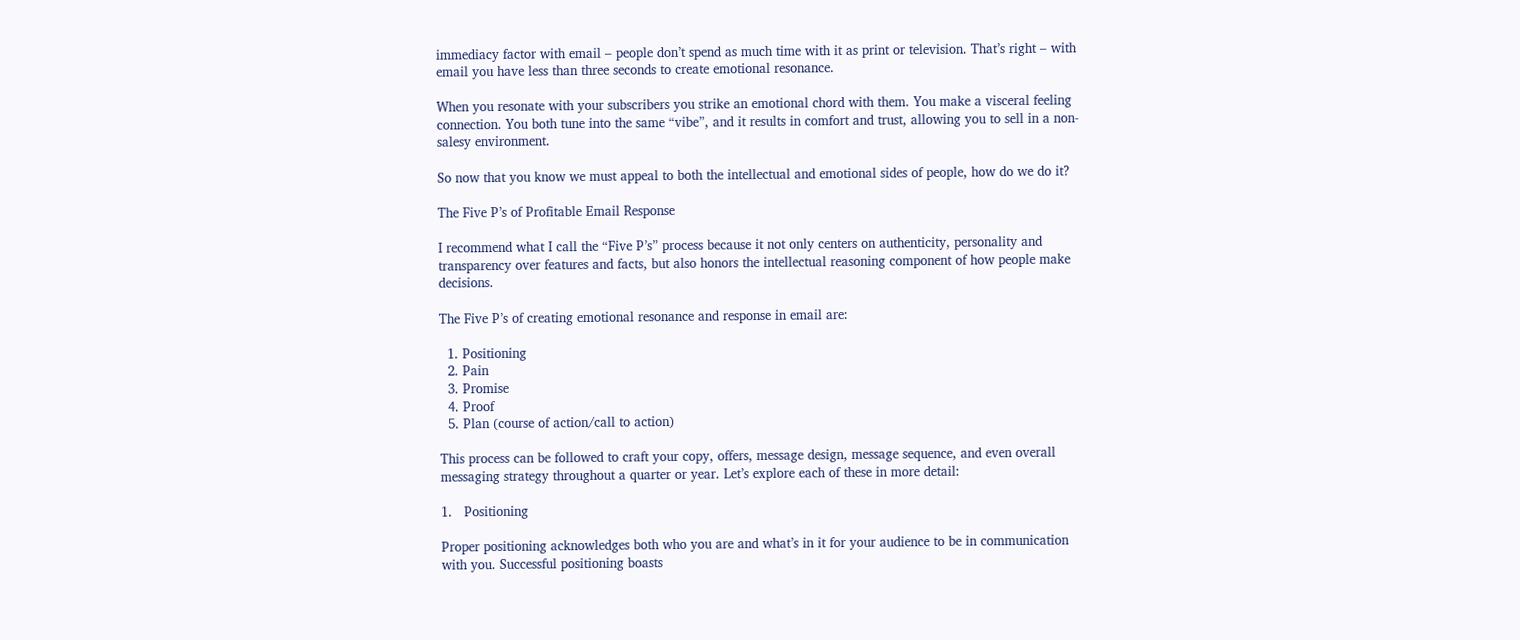immediacy factor with email – people don’t spend as much time with it as print or television. That’s right – with email you have less than three seconds to create emotional resonance.

When you resonate with your subscribers you strike an emotional chord with them. You make a visceral feeling connection. You both tune into the same “vibe”, and it results in comfort and trust, allowing you to sell in a non-salesy environment.

So now that you know we must appeal to both the intellectual and emotional sides of people, how do we do it?

The Five P’s of Profitable Email Response

I recommend what I call the “Five P’s” process because it not only centers on authenticity, personality and transparency over features and facts, but also honors the intellectual reasoning component of how people make decisions.

The Five P’s of creating emotional resonance and response in email are:

  1. Positioning
  2. Pain
  3. Promise
  4. Proof
  5. Plan (course of action/call to action)

This process can be followed to craft your copy, offers, message design, message sequence, and even overall messaging strategy throughout a quarter or year. Let’s explore each of these in more detail:

1.   Positioning

Proper positioning acknowledges both who you are and what’s in it for your audience to be in communication with you. Successful positioning boasts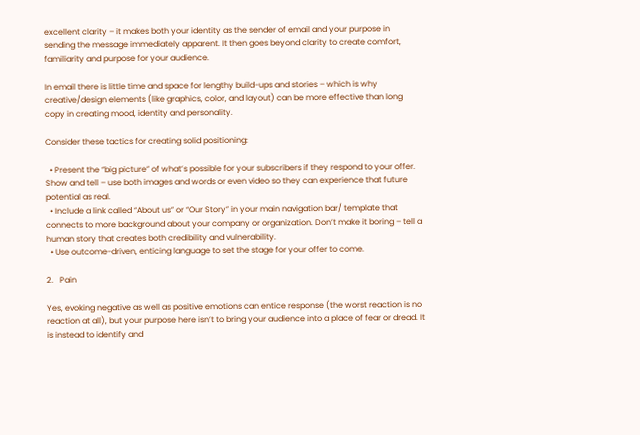excellent clarity – it makes both your identity as the sender of email and your purpose in sending the message immediately apparent. It then goes beyond clarity to create comfort, familiarity and purpose for your audience.

In email there is little time and space for lengthy build-ups and stories – which is why creative/design elements (like graphics, color, and layout) can be more effective than long copy in creating mood, identity and personality.

Consider these tactics for creating solid positioning:

  • Present the “big picture” of what’s possible for your subscribers if they respond to your offer. Show and tell – use both images and words or even video so they can experience that future potential as real.
  • Include a link called “About us” or “Our Story” in your main navigation bar/ template that connects to more background about your company or organization. Don’t make it boring – tell a human story that creates both credibility and vulnerability.
  • Use outcome-driven, enticing language to set the stage for your offer to come.

2.   Pain

Yes, evoking negative as well as positive emotions can entice response (the worst reaction is no reaction at all), but your purpose here isn’t to bring your audience into a place of fear or dread. It is instead to identify and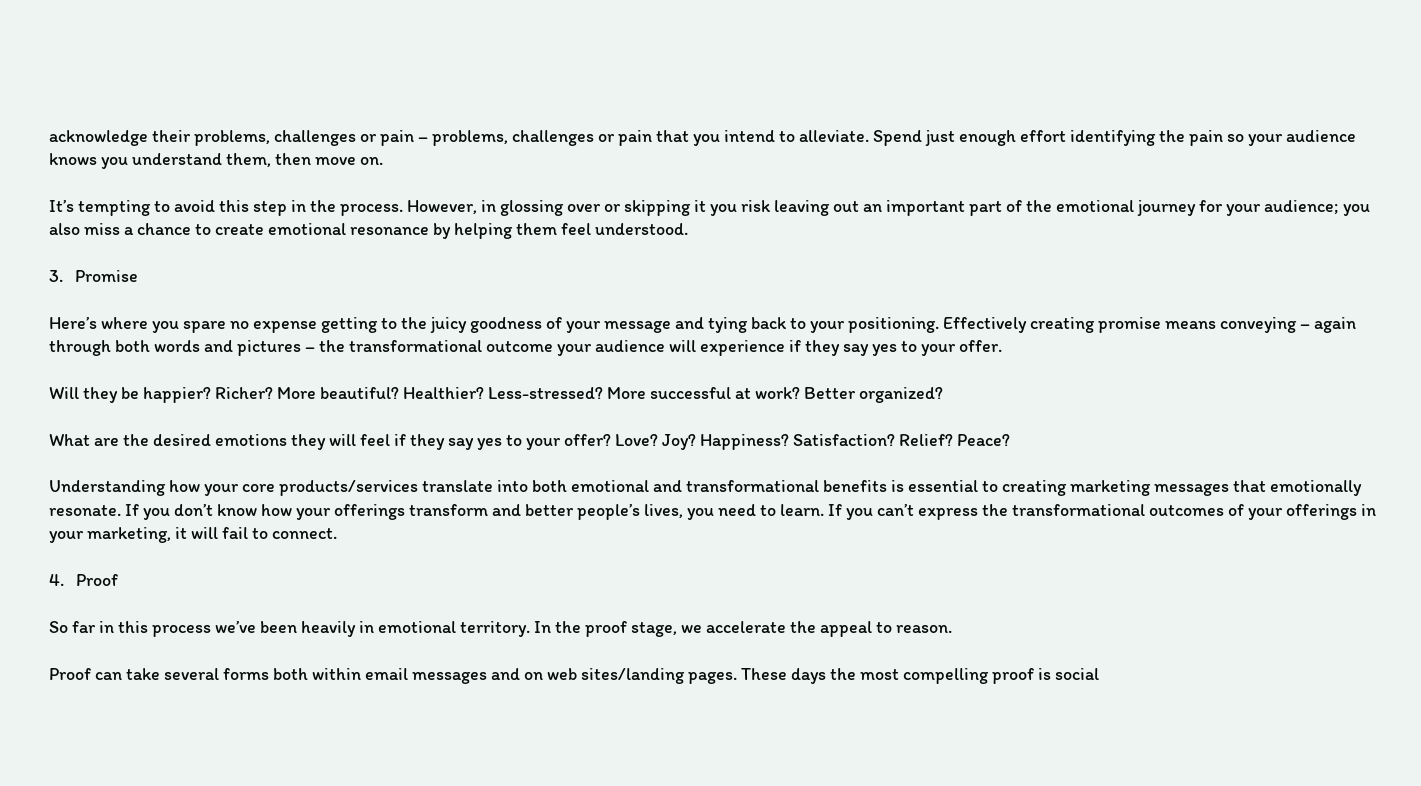acknowledge their problems, challenges or pain – problems, challenges or pain that you intend to alleviate. Spend just enough effort identifying the pain so your audience knows you understand them, then move on.

It’s tempting to avoid this step in the process. However, in glossing over or skipping it you risk leaving out an important part of the emotional journey for your audience; you also miss a chance to create emotional resonance by helping them feel understood.

3.   Promise

Here’s where you spare no expense getting to the juicy goodness of your message and tying back to your positioning. Effectively creating promise means conveying – again through both words and pictures – the transformational outcome your audience will experience if they say yes to your offer.

Will they be happier? Richer? More beautiful? Healthier? Less-stressed? More successful at work? Better organized?

What are the desired emotions they will feel if they say yes to your offer? Love? Joy? Happiness? Satisfaction? Relief? Peace?

Understanding how your core products/services translate into both emotional and transformational benefits is essential to creating marketing messages that emotionally resonate. If you don’t know how your offerings transform and better people’s lives, you need to learn. If you can’t express the transformational outcomes of your offerings in your marketing, it will fail to connect.

4.   Proof

So far in this process we’ve been heavily in emotional territory. In the proof stage, we accelerate the appeal to reason.

Proof can take several forms both within email messages and on web sites/landing pages. These days the most compelling proof is social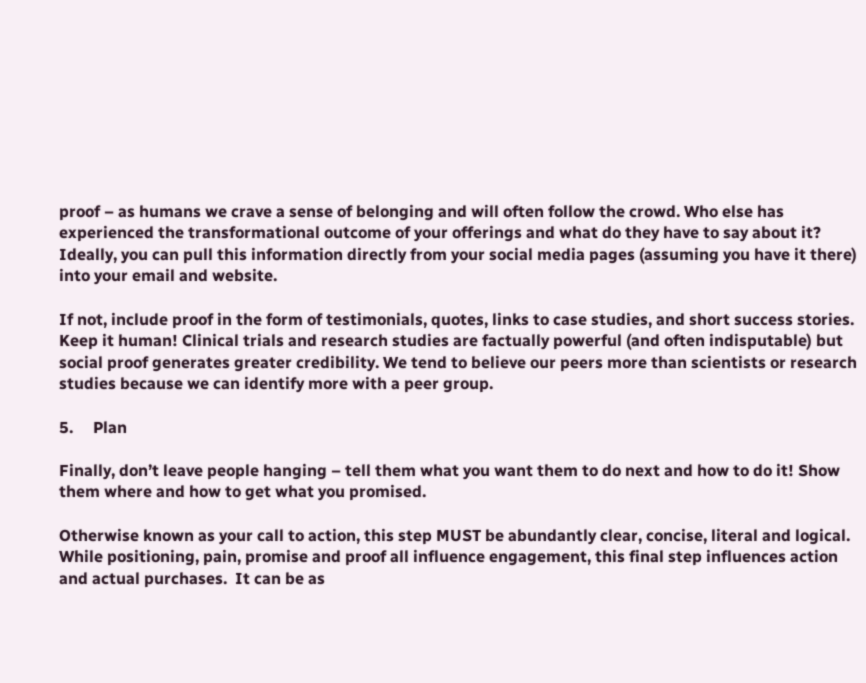proof – as humans we crave a sense of belonging and will often follow the crowd. Who else has experienced the transformational outcome of your offerings and what do they have to say about it? Ideally, you can pull this information directly from your social media pages (assuming you have it there) into your email and website.

If not, include proof in the form of testimonials, quotes, links to case studies, and short success stories. Keep it human! Clinical trials and research studies are factually powerful (and often indisputable) but social proof generates greater credibility. We tend to believe our peers more than scientists or research studies because we can identify more with a peer group.

5.     Plan

Finally, don’t leave people hanging – tell them what you want them to do next and how to do it! Show them where and how to get what you promised.

Otherwise known as your call to action, this step MUST be abundantly clear, concise, literal and logical. While positioning, pain, promise and proof all influence engagement, this final step influences action and actual purchases.  It can be as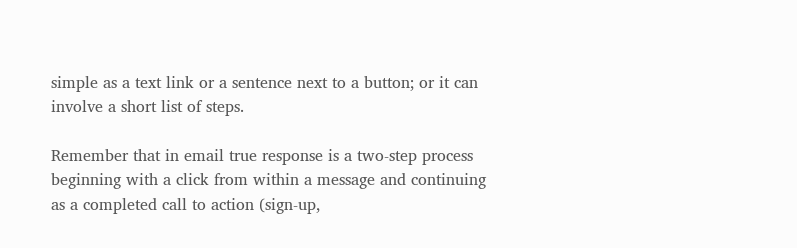simple as a text link or a sentence next to a button; or it can involve a short list of steps.

Remember that in email true response is a two-step process beginning with a click from within a message and continuing as a completed call to action (sign-up,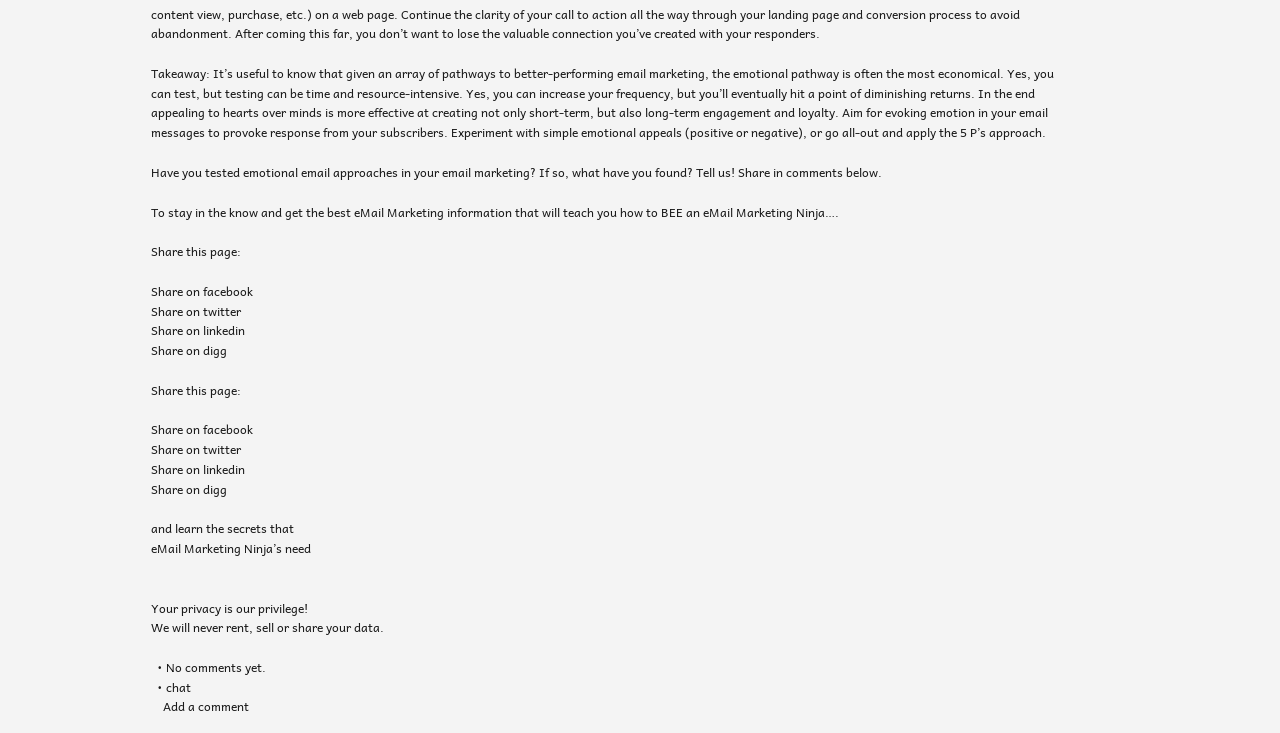content view, purchase, etc.) on a web page. Continue the clarity of your call to action all the way through your landing page and conversion process to avoid abandonment. After coming this far, you don’t want to lose the valuable connection you’ve created with your responders.

Takeaway: It’s useful to know that given an array of pathways to better-performing email marketing, the emotional pathway is often the most economical. Yes, you can test, but testing can be time and resource-intensive. Yes, you can increase your frequency, but you’ll eventually hit a point of diminishing returns. In the end appealing to hearts over minds is more effective at creating not only short-term, but also long-term engagement and loyalty. Aim for evoking emotion in your email messages to provoke response from your subscribers. Experiment with simple emotional appeals (positive or negative), or go all-out and apply the 5 P’s approach.

Have you tested emotional email approaches in your email marketing? If so, what have you found? Tell us! Share in comments below.

To stay in the know and get the best eMail Marketing information that will teach you how to BEE an eMail Marketing Ninja….

Share this page:

Share on facebook
Share on twitter
Share on linkedin
Share on digg

Share this page:

Share on facebook
Share on twitter
Share on linkedin
Share on digg

and learn the secrets that
eMail Marketing Ninja’s need


Your privacy is our privilege!
We will never rent, sell or share your data.

  • No comments yet.
  • chat
    Add a comment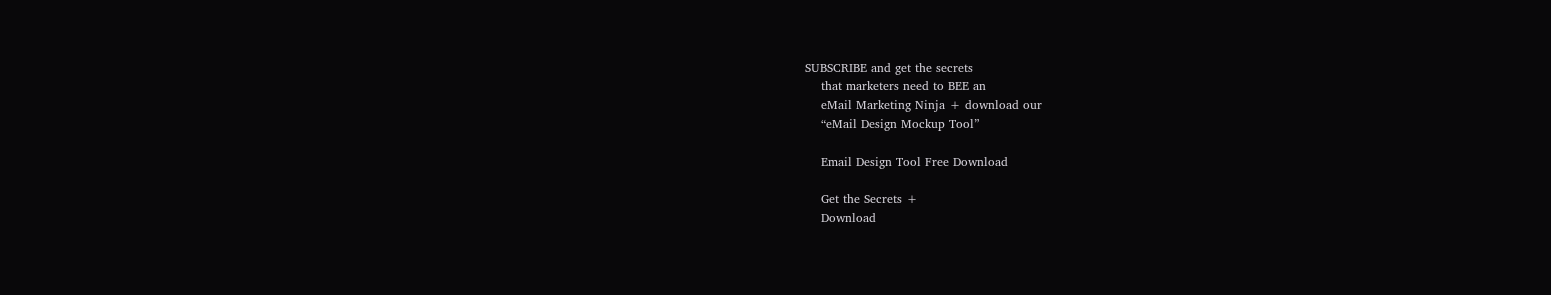SUBSCRIBE and get the secrets
    that marketers need to BEE an
    eMail Marketing Ninja + download our
    “eMail Design Mockup Tool”

    Email Design Tool Free Download

    Get the Secrets +
    Download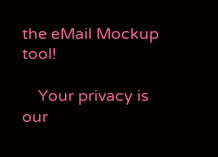the eMail Mockup tool!

    Your privacy is our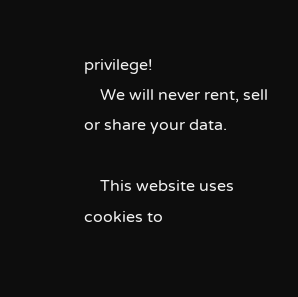privilege!
    We will never rent, sell or share your data.

    This website uses cookies to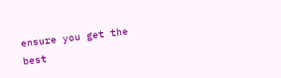ensure you get the best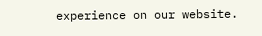experience on our website.